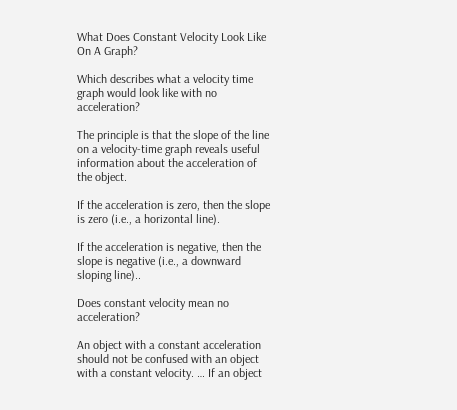What Does Constant Velocity Look Like On A Graph?

Which describes what a velocity time graph would look like with no acceleration?

The principle is that the slope of the line on a velocity-time graph reveals useful information about the acceleration of the object.

If the acceleration is zero, then the slope is zero (i.e., a horizontal line).

If the acceleration is negative, then the slope is negative (i.e., a downward sloping line)..

Does constant velocity mean no acceleration?

An object with a constant acceleration should not be confused with an object with a constant velocity. … If an object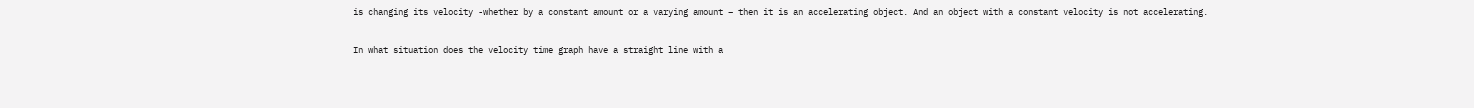is changing its velocity -whether by a constant amount or a varying amount – then it is an accelerating object. And an object with a constant velocity is not accelerating.

In what situation does the velocity time graph have a straight line with a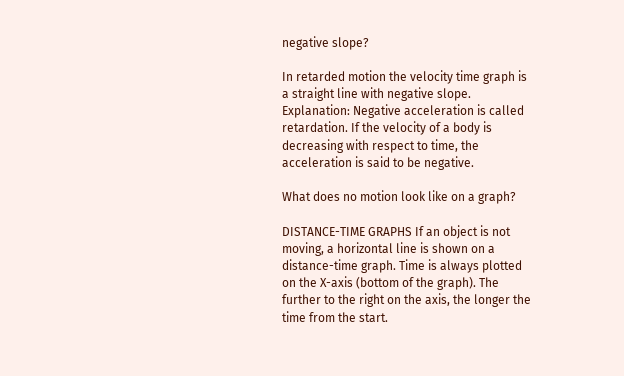negative slope?

In retarded motion the velocity time graph is a straight line with negative slope. Explanation: Negative acceleration is called retardation. If the velocity of a body is decreasing with respect to time, the acceleration is said to be negative.

What does no motion look like on a graph?

DISTANCE-TIME GRAPHS If an object is not moving, a horizontal line is shown on a distance-time graph. Time is always plotted on the X-axis (bottom of the graph). The further to the right on the axis, the longer the time from the start.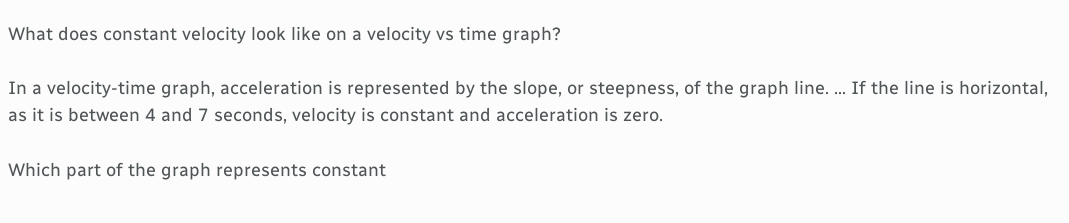What does constant velocity look like on a velocity vs time graph?

In a velocity-time graph, acceleration is represented by the slope, or steepness, of the graph line. … If the line is horizontal, as it is between 4 and 7 seconds, velocity is constant and acceleration is zero.

Which part of the graph represents constant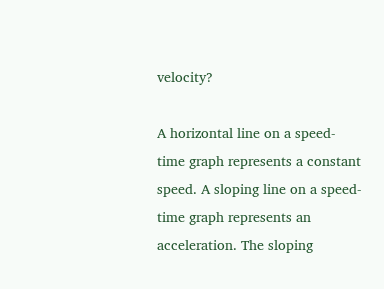velocity?

A horizontal line on a speed-time graph represents a constant speed. A sloping line on a speed-time graph represents an acceleration. The sloping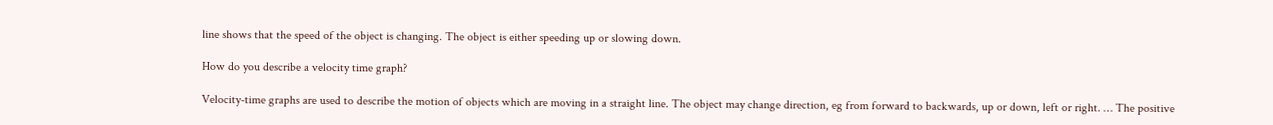line shows that the speed of the object is changing. The object is either speeding up or slowing down.

How do you describe a velocity time graph?

Velocity-time graphs are used to describe the motion of objects which are moving in a straight line. The object may change direction, eg from forward to backwards, up or down, left or right. … The positive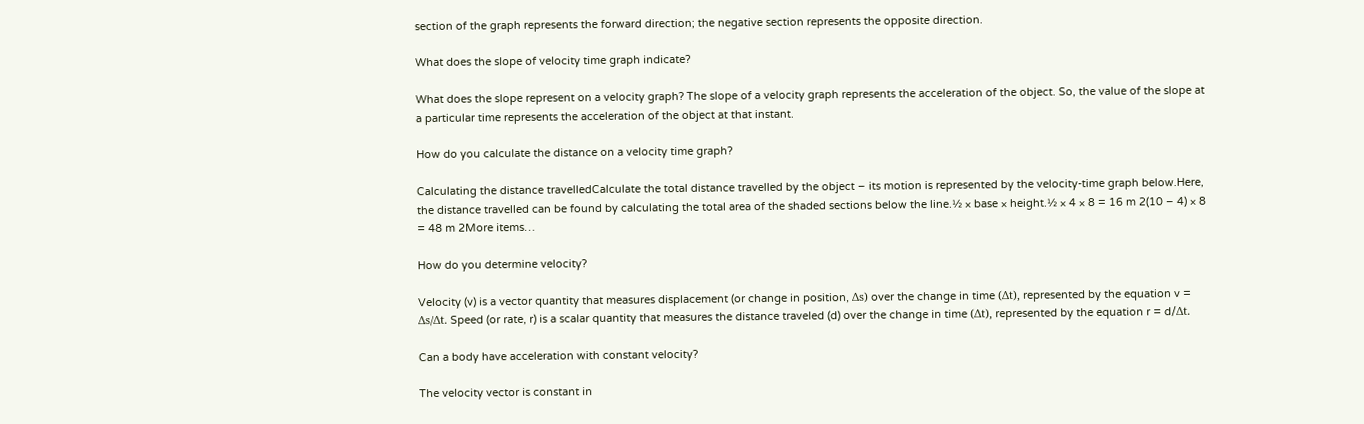section of the graph represents the forward direction; the negative section represents the opposite direction.

What does the slope of velocity time graph indicate?

What does the slope represent on a velocity graph? The slope of a velocity graph represents the acceleration of the object. So, the value of the slope at a particular time represents the acceleration of the object at that instant.

How do you calculate the distance on a velocity time graph?

Calculating the distance travelledCalculate the total distance travelled by the object – its motion is represented by the velocity-time graph below.Here, the distance travelled can be found by calculating the total area of the shaded sections below the line.½ × base × height.½ × 4 × 8 = 16 m 2(10 – 4) × 8 = 48 m 2More items…

How do you determine velocity?

Velocity (v) is a vector quantity that measures displacement (or change in position, Δs) over the change in time (Δt), represented by the equation v = Δs/Δt. Speed (or rate, r) is a scalar quantity that measures the distance traveled (d) over the change in time (Δt), represented by the equation r = d/Δt.

Can a body have acceleration with constant velocity?

The velocity vector is constant in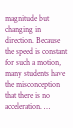magnitude but changing in direction. Because the speed is constant for such a motion, many students have the misconception that there is no acceleration. …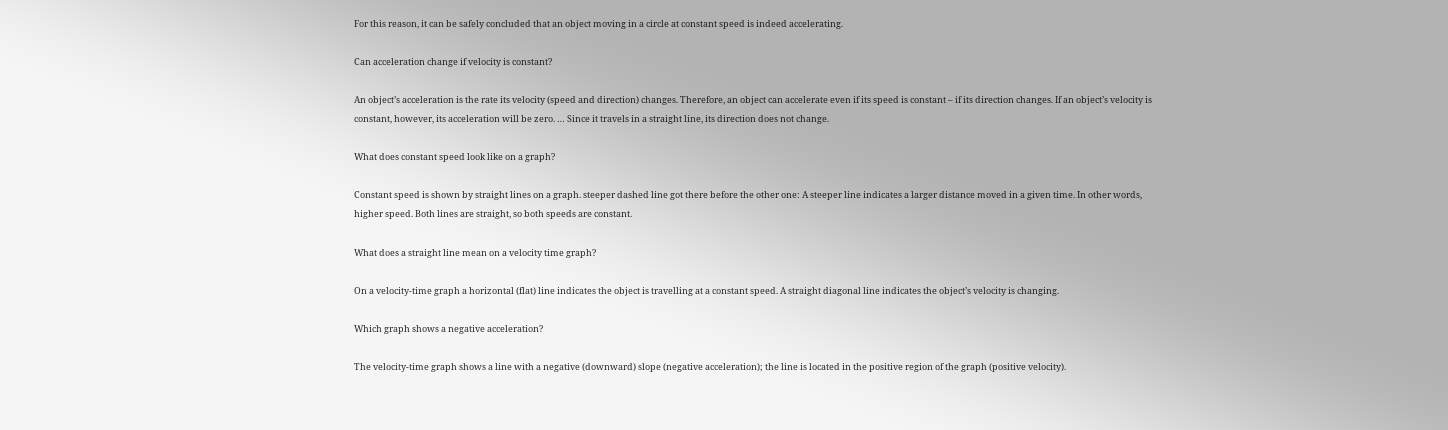For this reason, it can be safely concluded that an object moving in a circle at constant speed is indeed accelerating.

Can acceleration change if velocity is constant?

An object’s acceleration is the rate its velocity (speed and direction) changes. Therefore, an object can accelerate even if its speed is constant – if its direction changes. If an object’s velocity is constant, however, its acceleration will be zero. … Since it travels in a straight line, its direction does not change.

What does constant speed look like on a graph?

Constant speed is shown by straight lines on a graph. steeper dashed line got there before the other one: A steeper line indicates a larger distance moved in a given time. In other words, higher speed. Both lines are straight, so both speeds are constant.

What does a straight line mean on a velocity time graph?

On a velocity-time graph a horizontal (flat) line indicates the object is travelling at a constant speed. A straight diagonal line indicates the object’s velocity is changing.

Which graph shows a negative acceleration?

The velocity-time graph shows a line with a negative (downward) slope (negative acceleration); the line is located in the positive region of the graph (positive velocity).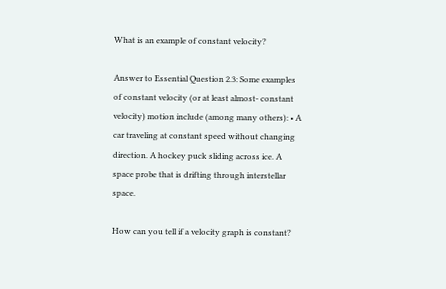What is an example of constant velocity?

Answer to Essential Question 2.3: Some examples of constant velocity (or at least almost- constant velocity) motion include (among many others): • A car traveling at constant speed without changing direction. A hockey puck sliding across ice. A space probe that is drifting through interstellar space.

How can you tell if a velocity graph is constant?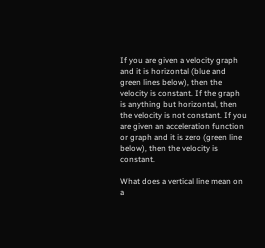If you are given a velocity graph and it is horizontal (blue and green lines below), then the velocity is constant. If the graph is anything but horizontal, then the velocity is not constant. If you are given an acceleration function or graph and it is zero (green line below), then the velocity is constant.

What does a vertical line mean on a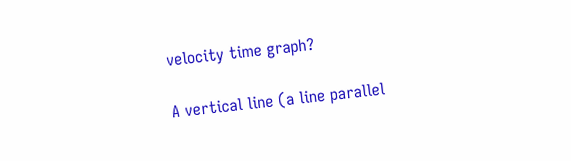velocity time graph?

A vertical line (a line parallel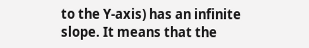to the Y-axis) has an infinite slope. It means that the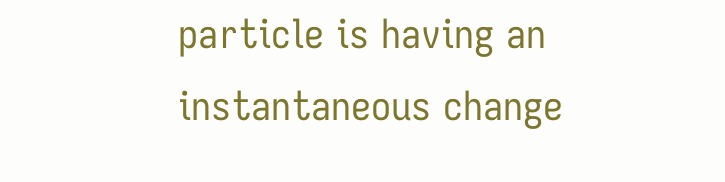particle is having an instantaneous change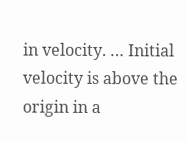in velocity. … Initial velocity is above the origin in a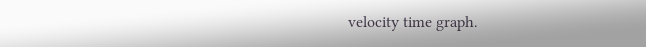velocity time graph.